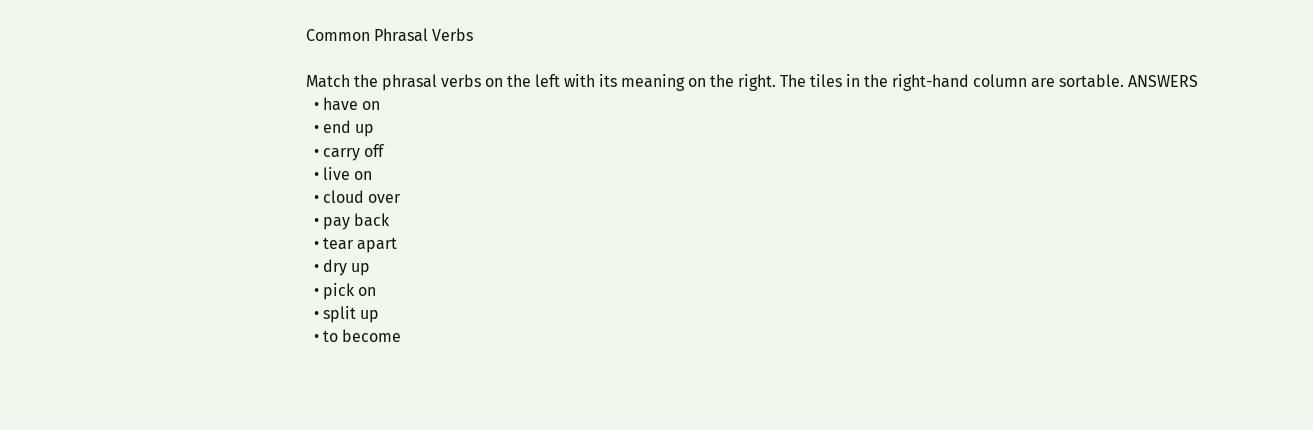Common Phrasal Verbs

Match the phrasal verbs on the left with its meaning on the right. The tiles in the right-hand column are sortable. ANSWERS
  • have on
  • end up
  • carry off
  • live on
  • cloud over
  • pay back
  • tear apart
  • dry up
  • pick on
  • split up
  • to become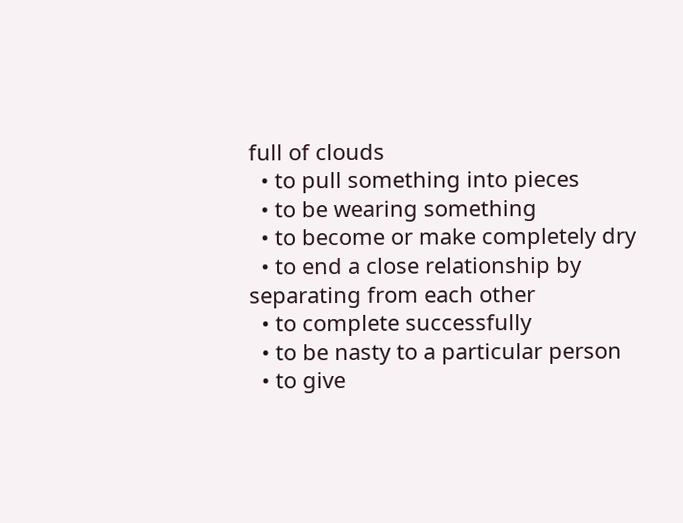full of clouds
  • to pull something into pieces
  • to be wearing something
  • to become or make completely dry
  • to end a close relationship by separating from each other
  • to complete successfully
  • to be nasty to a particular person
  • to give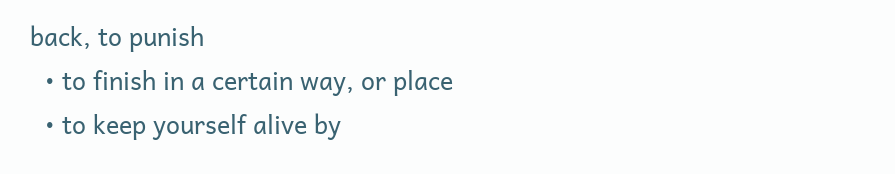back, to punish
  • to finish in a certain way, or place
  • to keep yourself alive by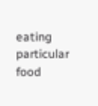eating particular food